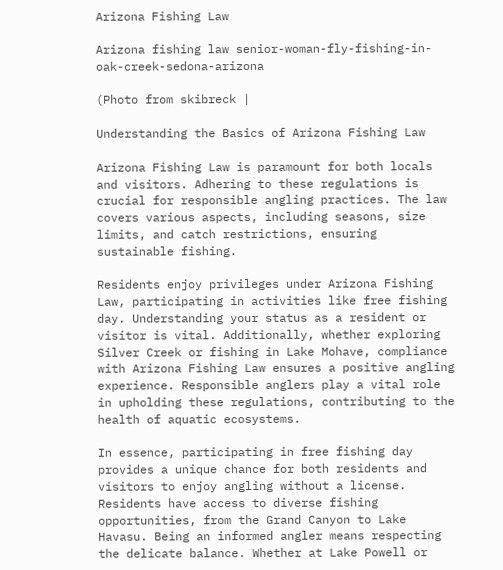Arizona Fishing Law

Arizona fishing law senior-woman-fly-fishing-in-oak-creek-sedona-arizona

(Photo from skibreck |

Understanding the Basics of Arizona Fishing Law

Arizona Fishing Law is paramount for both locals and visitors. Adhering to these regulations is crucial for responsible angling practices. The law covers various aspects, including seasons, size limits, and catch restrictions, ensuring sustainable fishing.

Residents enjoy privileges under Arizona Fishing Law, participating in activities like free fishing day. Understanding your status as a resident or visitor is vital. Additionally, whether exploring Silver Creek or fishing in Lake Mohave, compliance with Arizona Fishing Law ensures a positive angling experience. Responsible anglers play a vital role in upholding these regulations, contributing to the health of aquatic ecosystems.

In essence, participating in free fishing day provides a unique chance for both residents and visitors to enjoy angling without a license. Residents have access to diverse fishing opportunities, from the Grand Canyon to Lake Havasu. Being an informed angler means respecting the delicate balance. Whether at Lake Powell or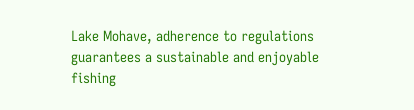Lake Mohave, adherence to regulations guarantees a sustainable and enjoyable fishing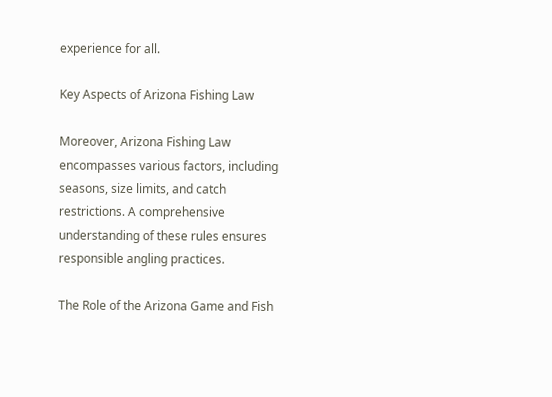experience for all.

Key Aspects of Arizona Fishing Law

Moreover, Arizona Fishing Law encompasses various factors, including seasons, size limits, and catch restrictions. A comprehensive understanding of these rules ensures responsible angling practices.

The Role of the Arizona Game and Fish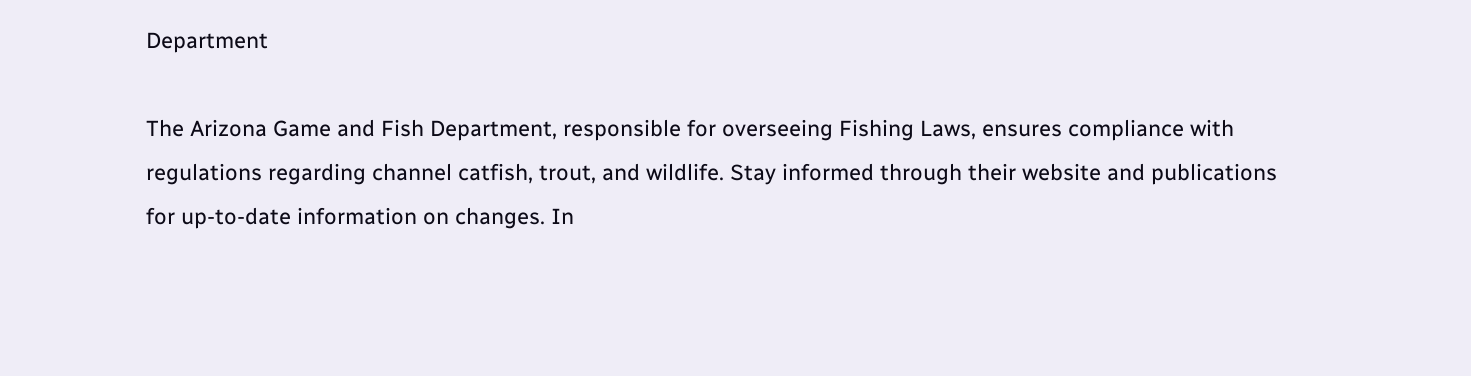Department

The Arizona Game and Fish Department, responsible for overseeing Fishing Laws, ensures compliance with regulations regarding channel catfish, trout, and wildlife. Stay informed through their website and publications for up-to-date information on changes. In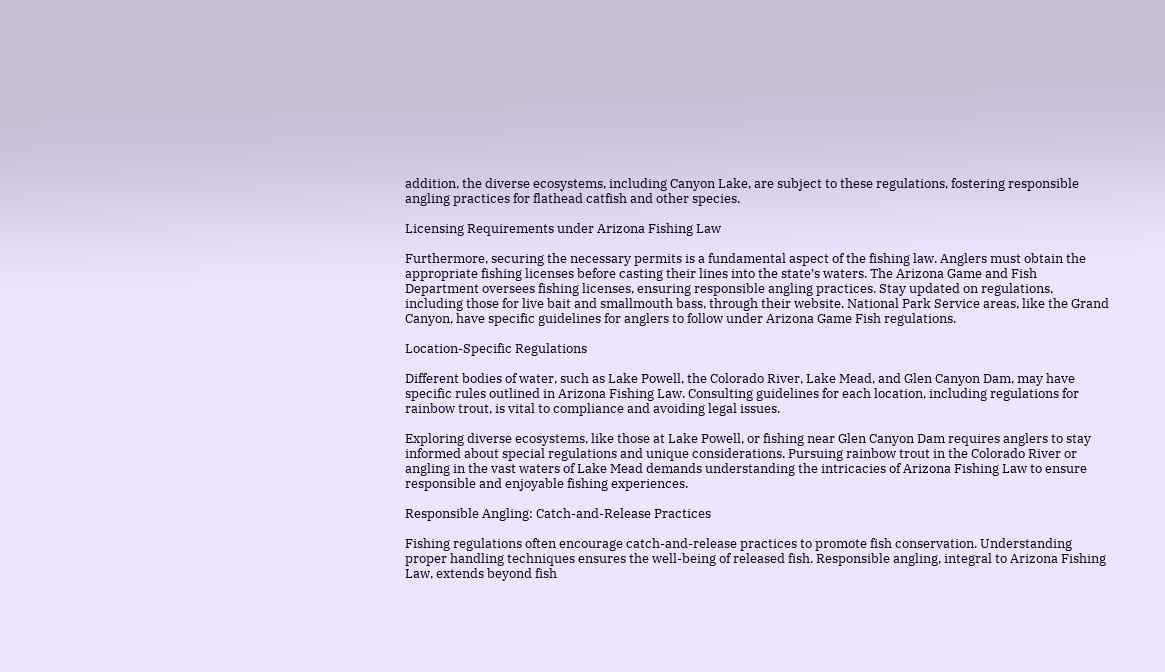addition, the diverse ecosystems, including Canyon Lake, are subject to these regulations, fostering responsible angling practices for flathead catfish and other species.

Licensing Requirements under Arizona Fishing Law

Furthermore, securing the necessary permits is a fundamental aspect of the fishing law. Anglers must obtain the appropriate fishing licenses before casting their lines into the state’s waters. The Arizona Game and Fish Department oversees fishing licenses, ensuring responsible angling practices. Stay updated on regulations, including those for live bait and smallmouth bass, through their website. National Park Service areas, like the Grand Canyon, have specific guidelines for anglers to follow under Arizona Game Fish regulations.

Location-Specific Regulations

Different bodies of water, such as Lake Powell, the Colorado River, Lake Mead, and Glen Canyon Dam, may have specific rules outlined in Arizona Fishing Law. Consulting guidelines for each location, including regulations for rainbow trout, is vital to compliance and avoiding legal issues.

Exploring diverse ecosystems, like those at Lake Powell, or fishing near Glen Canyon Dam requires anglers to stay informed about special regulations and unique considerations. Pursuing rainbow trout in the Colorado River or angling in the vast waters of Lake Mead demands understanding the intricacies of Arizona Fishing Law to ensure responsible and enjoyable fishing experiences.

Responsible Angling: Catch-and-Release Practices

Fishing regulations often encourage catch-and-release practices to promote fish conservation. Understanding proper handling techniques ensures the well-being of released fish. Responsible angling, integral to Arizona Fishing Law, extends beyond fish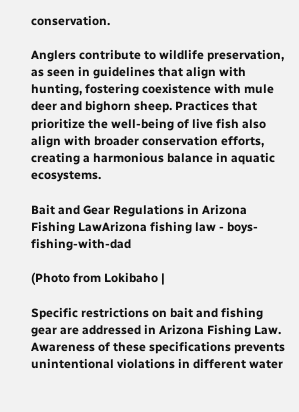conservation.

Anglers contribute to wildlife preservation, as seen in guidelines that align with hunting, fostering coexistence with mule deer and bighorn sheep. Practices that prioritize the well-being of live fish also align with broader conservation efforts, creating a harmonious balance in aquatic ecosystems.

Bait and Gear Regulations in Arizona Fishing LawArizona fishing law - boys-fishing-with-dad

(Photo from Lokibaho |

Specific restrictions on bait and fishing gear are addressed in Arizona Fishing Law. Awareness of these specifications prevents unintentional violations in different water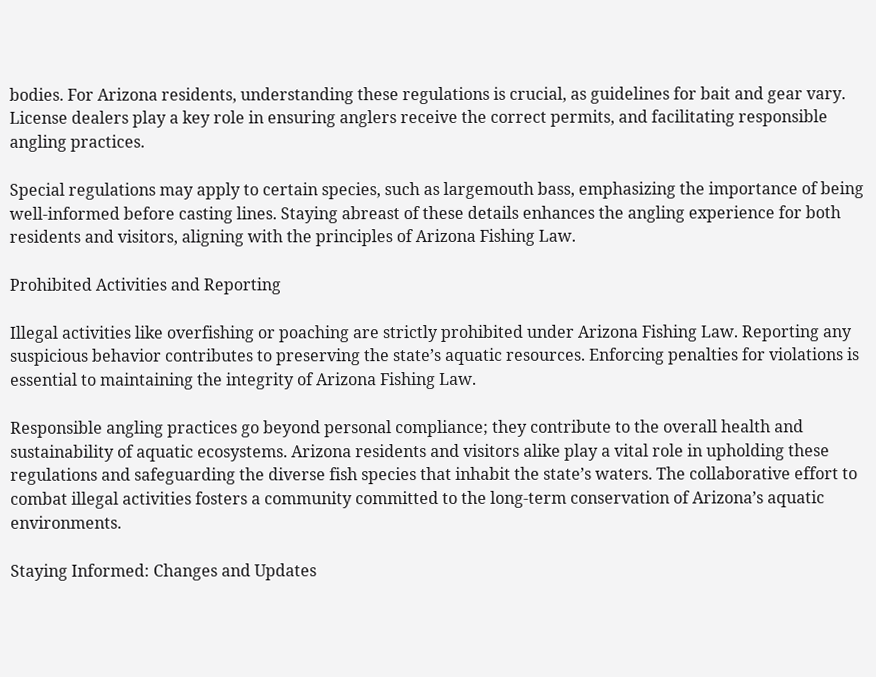bodies. For Arizona residents, understanding these regulations is crucial, as guidelines for bait and gear vary. License dealers play a key role in ensuring anglers receive the correct permits, and facilitating responsible angling practices.

Special regulations may apply to certain species, such as largemouth bass, emphasizing the importance of being well-informed before casting lines. Staying abreast of these details enhances the angling experience for both residents and visitors, aligning with the principles of Arizona Fishing Law.

Prohibited Activities and Reporting

Illegal activities like overfishing or poaching are strictly prohibited under Arizona Fishing Law. Reporting any suspicious behavior contributes to preserving the state’s aquatic resources. Enforcing penalties for violations is essential to maintaining the integrity of Arizona Fishing Law.

Responsible angling practices go beyond personal compliance; they contribute to the overall health and sustainability of aquatic ecosystems. Arizona residents and visitors alike play a vital role in upholding these regulations and safeguarding the diverse fish species that inhabit the state’s waters. The collaborative effort to combat illegal activities fosters a community committed to the long-term conservation of Arizona’s aquatic environments.

Staying Informed: Changes and Updates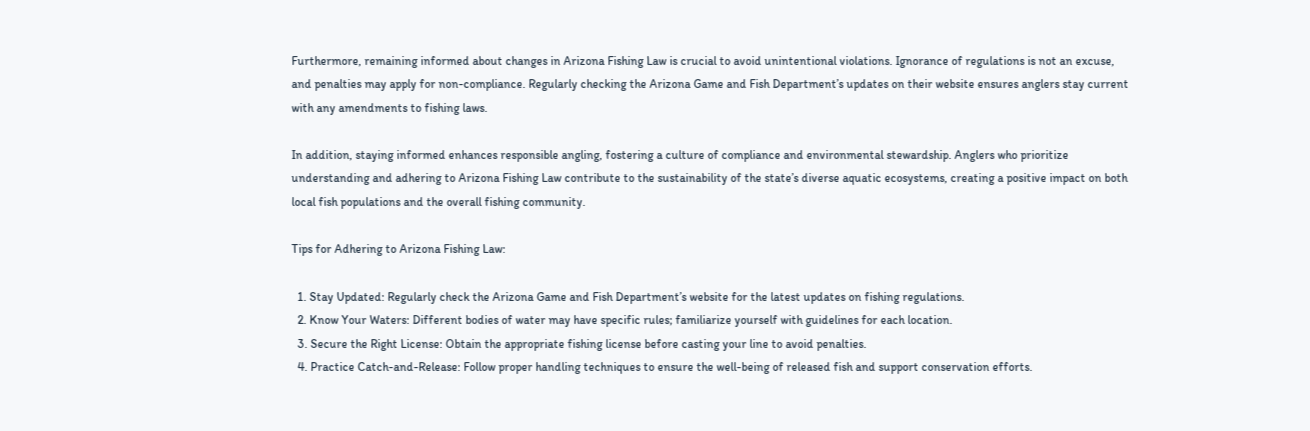Furthermore, remaining informed about changes in Arizona Fishing Law is crucial to avoid unintentional violations. Ignorance of regulations is not an excuse, and penalties may apply for non-compliance. Regularly checking the Arizona Game and Fish Department’s updates on their website ensures anglers stay current with any amendments to fishing laws.

In addition, staying informed enhances responsible angling, fostering a culture of compliance and environmental stewardship. Anglers who prioritize understanding and adhering to Arizona Fishing Law contribute to the sustainability of the state’s diverse aquatic ecosystems, creating a positive impact on both local fish populations and the overall fishing community.

Tips for Adhering to Arizona Fishing Law:

  1. Stay Updated: Regularly check the Arizona Game and Fish Department’s website for the latest updates on fishing regulations.
  2. Know Your Waters: Different bodies of water may have specific rules; familiarize yourself with guidelines for each location.
  3. Secure the Right License: Obtain the appropriate fishing license before casting your line to avoid penalties.
  4. Practice Catch-and-Release: Follow proper handling techniques to ensure the well-being of released fish and support conservation efforts.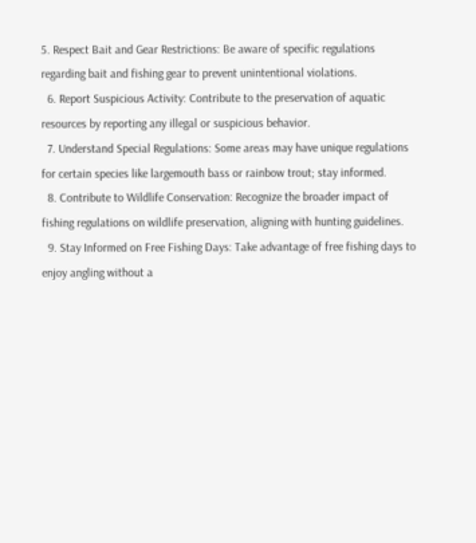5. Respect Bait and Gear Restrictions: Be aware of specific regulations regarding bait and fishing gear to prevent unintentional violations.
  6. Report Suspicious Activity: Contribute to the preservation of aquatic resources by reporting any illegal or suspicious behavior.
  7. Understand Special Regulations: Some areas may have unique regulations for certain species like largemouth bass or rainbow trout; stay informed.
  8. Contribute to Wildlife Conservation: Recognize the broader impact of fishing regulations on wildlife preservation, aligning with hunting guidelines.
  9. Stay Informed on Free Fishing Days: Take advantage of free fishing days to enjoy angling without a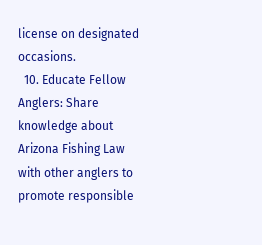license on designated occasions.
  10. Educate Fellow Anglers: Share knowledge about Arizona Fishing Law with other anglers to promote responsible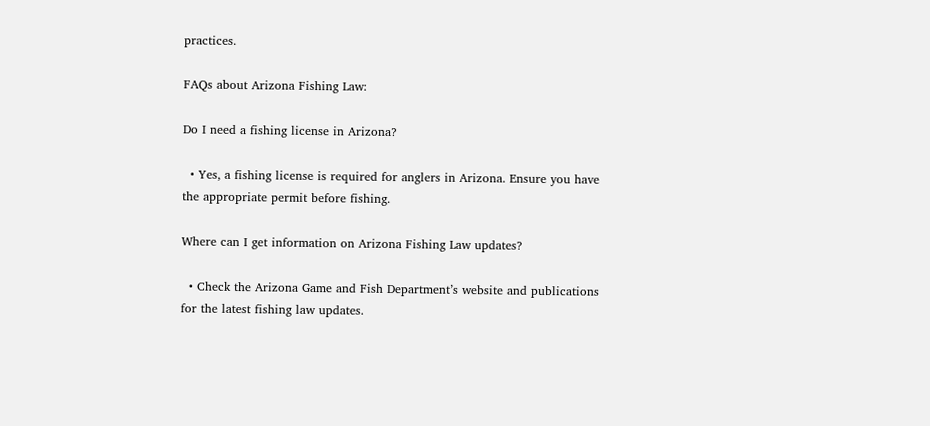practices.

FAQs about Arizona Fishing Law:

Do I need a fishing license in Arizona?

  • Yes, a fishing license is required for anglers in Arizona. Ensure you have the appropriate permit before fishing.

Where can I get information on Arizona Fishing Law updates?

  • Check the Arizona Game and Fish Department’s website and publications for the latest fishing law updates.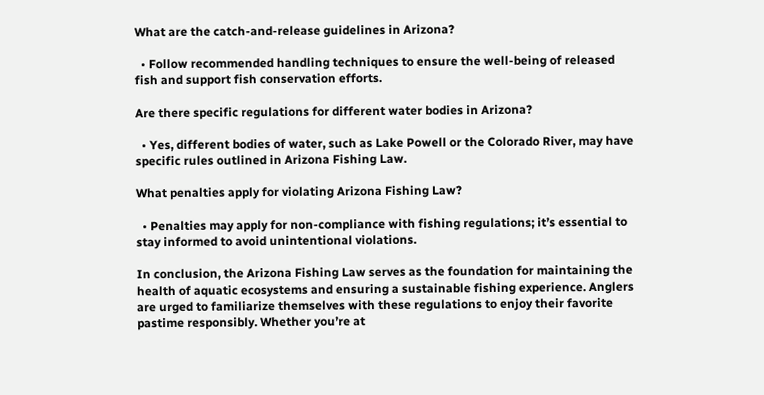What are the catch-and-release guidelines in Arizona?

  • Follow recommended handling techniques to ensure the well-being of released fish and support fish conservation efforts.

Are there specific regulations for different water bodies in Arizona?

  • Yes, different bodies of water, such as Lake Powell or the Colorado River, may have specific rules outlined in Arizona Fishing Law.

What penalties apply for violating Arizona Fishing Law?

  • Penalties may apply for non-compliance with fishing regulations; it’s essential to stay informed to avoid unintentional violations.

In conclusion, the Arizona Fishing Law serves as the foundation for maintaining the health of aquatic ecosystems and ensuring a sustainable fishing experience. Anglers are urged to familiarize themselves with these regulations to enjoy their favorite pastime responsibly. Whether you’re at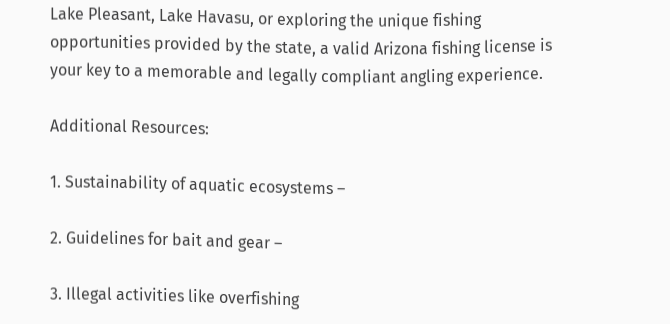Lake Pleasant, Lake Havasu, or exploring the unique fishing opportunities provided by the state, a valid Arizona fishing license is your key to a memorable and legally compliant angling experience.

Additional Resources:

1. Sustainability of aquatic ecosystems –

2. Guidelines for bait and gear –

3. Illegal activities like overfishing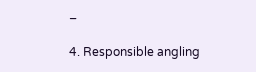–

4. Responsible angling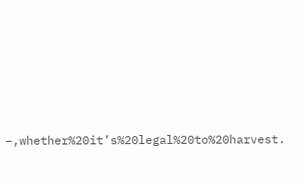–,whether%20it’s%20legal%20to%20harvest.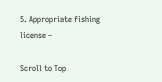5. Appropriate fishing license –

Scroll to Top